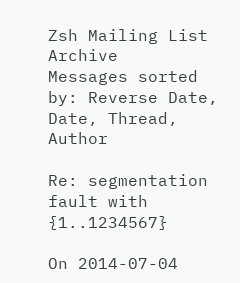Zsh Mailing List Archive
Messages sorted by: Reverse Date, Date, Thread, Author

Re: segmentation fault with {1..1234567}

On 2014-07-04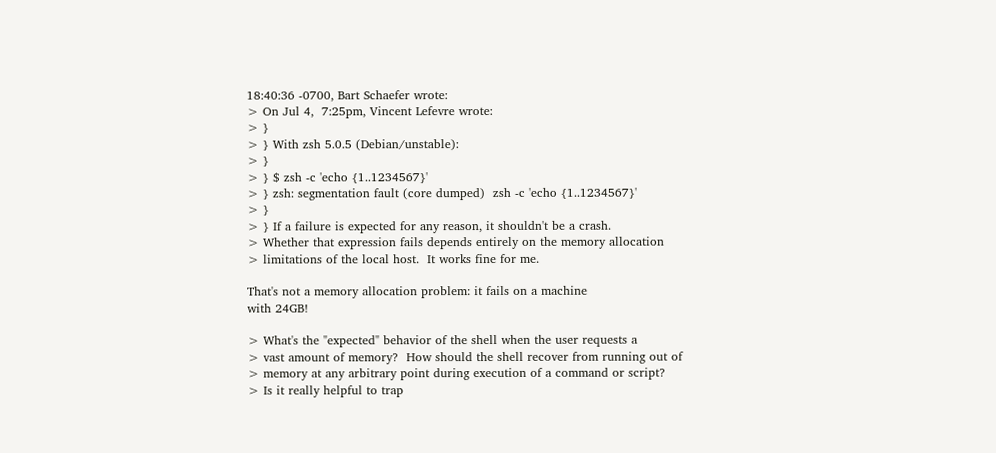18:40:36 -0700, Bart Schaefer wrote:
> On Jul 4,  7:25pm, Vincent Lefevre wrote:
> }
> } With zsh 5.0.5 (Debian/unstable):
> }
> } $ zsh -c 'echo {1..1234567}'
> } zsh: segmentation fault (core dumped)  zsh -c 'echo {1..1234567}'
> }
> } If a failure is expected for any reason, it shouldn't be a crash.
> Whether that expression fails depends entirely on the memory allocation
> limitations of the local host.  It works fine for me.

That's not a memory allocation problem: it fails on a machine
with 24GB!

> What's the "expected" behavior of the shell when the user requests a
> vast amount of memory?  How should the shell recover from running out of
> memory at any arbitrary point during execution of a command or script?
> Is it really helpful to trap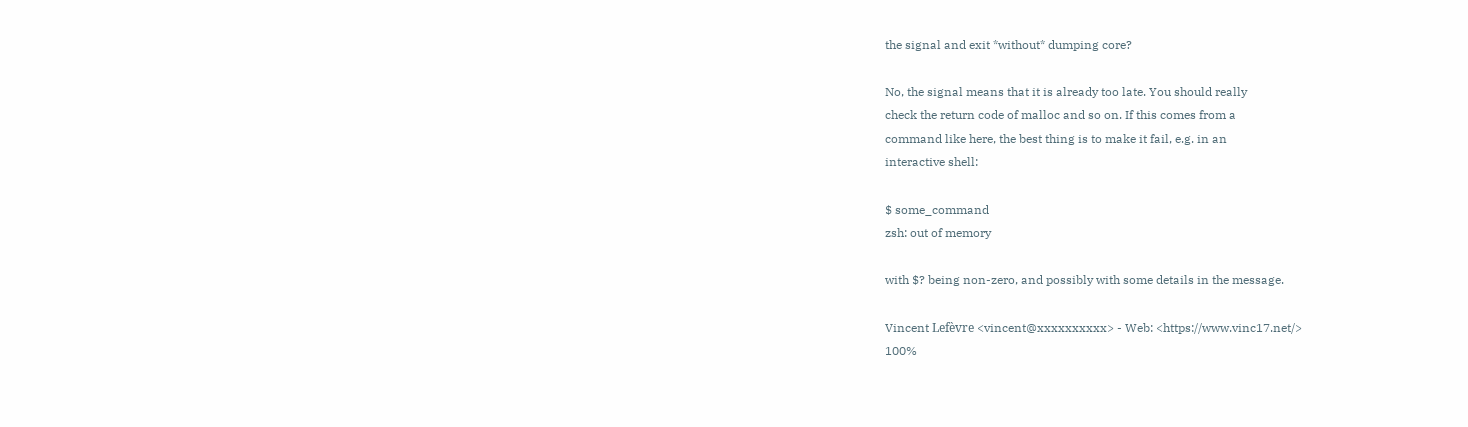the signal and exit *without* dumping core?

No, the signal means that it is already too late. You should really
check the return code of malloc and so on. If this comes from a
command like here, the best thing is to make it fail, e.g. in an
interactive shell:

$ some_command
zsh: out of memory

with $? being non-zero, and possibly with some details in the message.

Vincent Lefèvre <vincent@xxxxxxxxxx> - Web: <https://www.vinc17.net/>
100%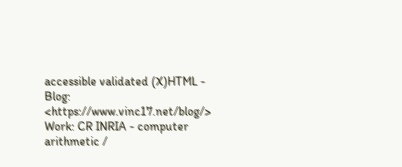accessible validated (X)HTML - Blog: <https://www.vinc17.net/blog/>
Work: CR INRIA - computer arithmetic /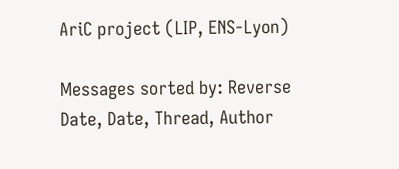AriC project (LIP, ENS-Lyon)

Messages sorted by: Reverse Date, Date, Thread, Author